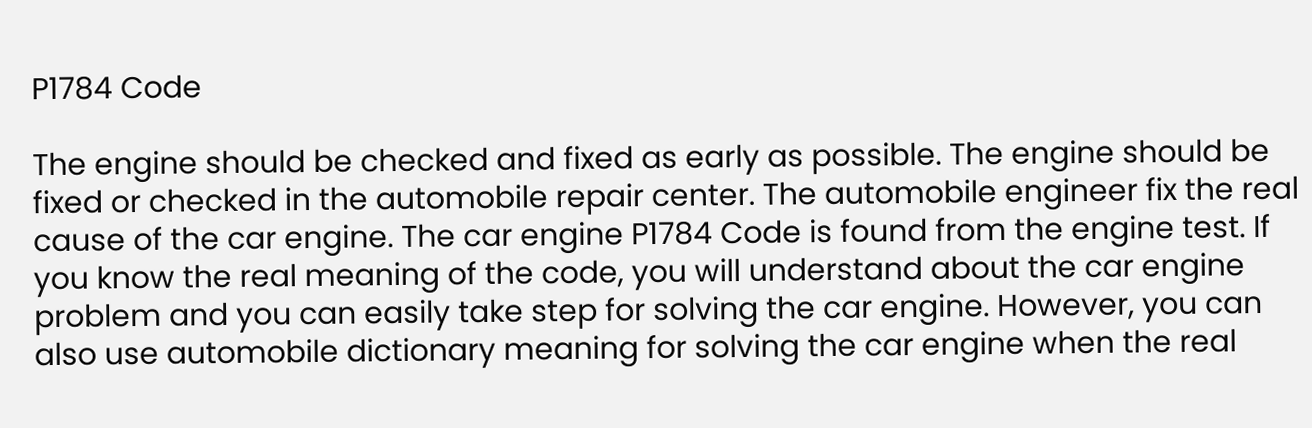P1784 Code

The engine should be checked and fixed as early as possible. The engine should be fixed or checked in the automobile repair center. The automobile engineer fix the real cause of the car engine. The car engine P1784 Code is found from the engine test. If you know the real meaning of the code, you will understand about the car engine problem and you can easily take step for solving the car engine. However, you can also use automobile dictionary meaning for solving the car engine when the real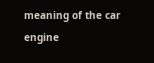meaning of the car engine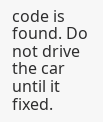code is found. Do not drive the car until it fixed.